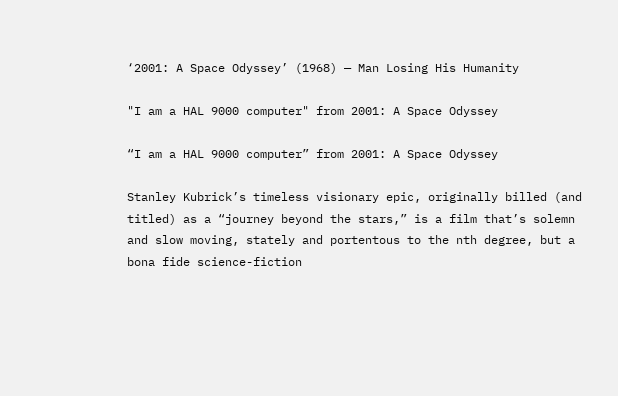‘2001: A Space Odyssey’ (1968) — Man Losing His Humanity

"I am a HAL 9000 computer" from 2001: A Space Odyssey

“I am a HAL 9000 computer” from 2001: A Space Odyssey

Stanley Kubrick’s timeless visionary epic, originally billed (and titled) as a “journey beyond the stars,” is a film that’s solemn and slow moving, stately and portentous to the nth degree, but a bona fide science-fiction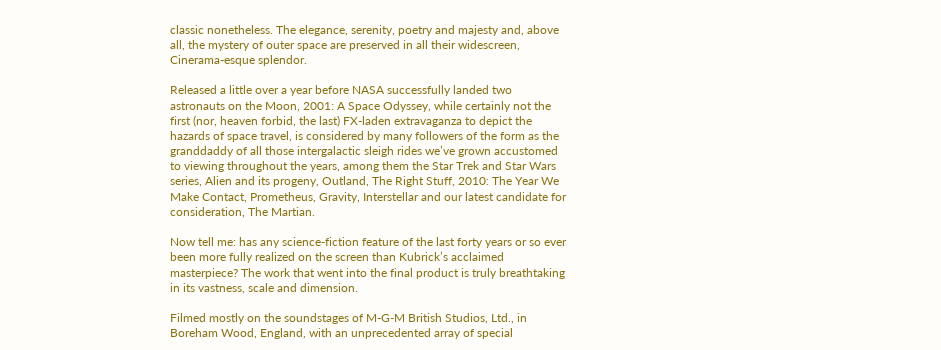classic nonetheless. The elegance, serenity, poetry and majesty and, above all, the mystery of outer space are preserved in all their widescreen, Cinerama-esque splendor.

Released a little over a year before NASA successfully landed two astronauts on the Moon, 2001: A Space Odyssey, while certainly not the first (nor, heaven forbid, the last) FX-laden extravaganza to depict the hazards of space travel, is considered by many followers of the form as the granddaddy of all those intergalactic sleigh rides we’ve grown accustomed to viewing throughout the years, among them the Star Trek and Star Wars series, Alien and its progeny, Outland, The Right Stuff, 2010: The Year We Make Contact, Prometheus, Gravity, Interstellar and our latest candidate for consideration, The Martian.

Now tell me: has any science-fiction feature of the last forty years or so ever been more fully realized on the screen than Kubrick’s acclaimed masterpiece? The work that went into the final product is truly breathtaking in its vastness, scale and dimension.

Filmed mostly on the soundstages of M-G-M British Studios, Ltd., in Boreham Wood, England, with an unprecedented array of special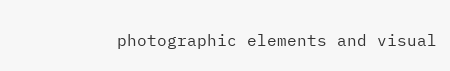photographic elements and visual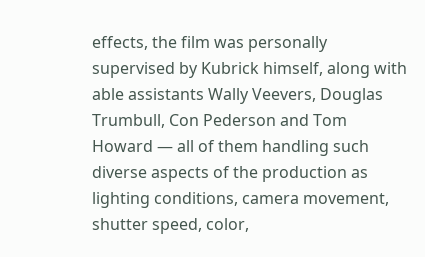effects, the film was personally supervised by Kubrick himself, along with able assistants Wally Veevers, Douglas Trumbull, Con Pederson and Tom Howard — all of them handling such diverse aspects of the production as lighting conditions, camera movement, shutter speed, color,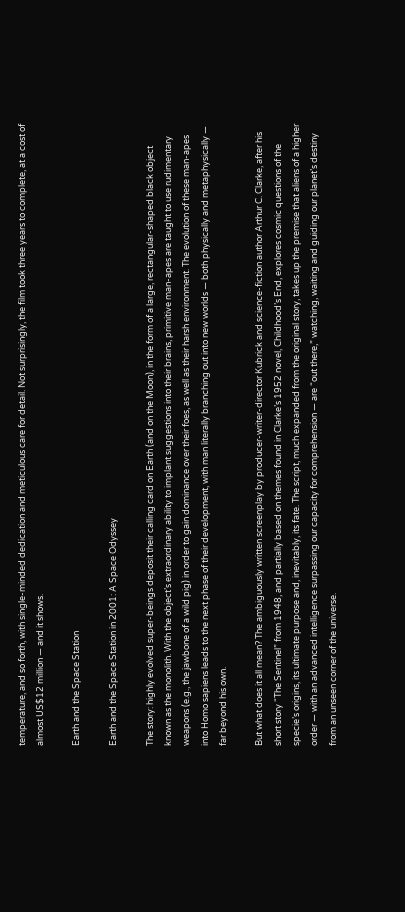temperature, and so forth, with single-minded dedication and meticulous care for detail. Not surprisingly, the film took three years to complete, at a cost of almost US$12 million — and it shows.

Earth and the Space Station

Earth and the Space Station in 2001: A Space Odyssey

The story: highly evolved super-beings deposit their calling card on Earth (and on the Moon), in the form of a large, rectangular-shaped black object known as the monolith. With the object’s extraordinary ability to implant suggestions into their brains, primitive man-apes are taught to use rudimentary weapons (e.g., the jawbone of a wild pig) in order to gain dominance over their foes, as well as their harsh environment. The evolution of these man-apes into Homo sapiens leads to the next phase of their development, with man literally branching out into new worlds — both physically and metaphysically — far beyond his own.

But what does it all mean? The ambiguously written screenplay by producer-writer-director Kubrick and science-fiction author Arthur C. Clarke, after his short story “The Sentinel” from 1948, and partially based on themes found in Clarke’s 1952 novel, Childhood’s End, explores cosmic questions of the specie’s origins, its ultimate purpose and, inevitably, its fate. The script, much expanded from the original story, takes up the premise that aliens of a higher order — with an advanced intelligence surpassing our capacity for comprehension — are “out there,” watching, waiting and guiding our planet’s destiny from an unseen corner of the universe.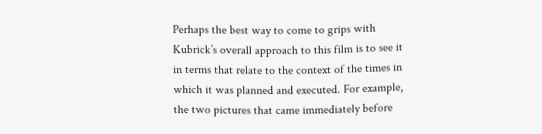Perhaps the best way to come to grips with Kubrick’s overall approach to this film is to see it in terms that relate to the context of the times in which it was planned and executed. For example, the two pictures that came immediately before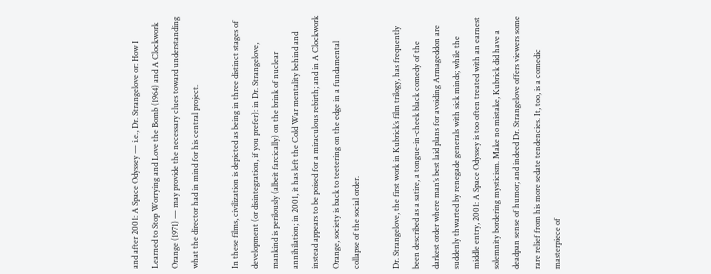and after 2001: A Space Odyssey — i.e., Dr. Strangelove or: How I Learned to Stop Worrying and Love the Bomb (1964) and A Clockwork Orange (1971) — may provide the necessary clues toward understanding what the director had in mind for his central project.

In these films, civilization is depicted as being in three distinct stages of development (or disintegration, if you prefer): in Dr. Strangelove, mankind is perilously (albeit farcically) on the brink of nuclear annihilation; in 2001, it has left the Cold War mentality behind and instead appears to be poised for a miraculous rebirth; and in A Clockwork Orange, society is back to teetering on the edge in a fundamental collapse of the social order.

Dr. Strangelove, the first work in Kubrick’s film trilogy, has frequently been described as a satire, a tongue-in-cheek black comedy of the darkest order where man’s best laid plans for avoiding Armageddon are suddenly thwarted by renegade generals with sick minds; while the middle entry, 2001: A Space Odyssey is too often treated with an earnest solemnity bordering mysticism. Make no mistake, Kubrick did have a deadpan sense of humor; and indeed Dr. Strangelove offers viewers some rare relief from his more sedate tendencies. It, too, is a comedic masterpiece of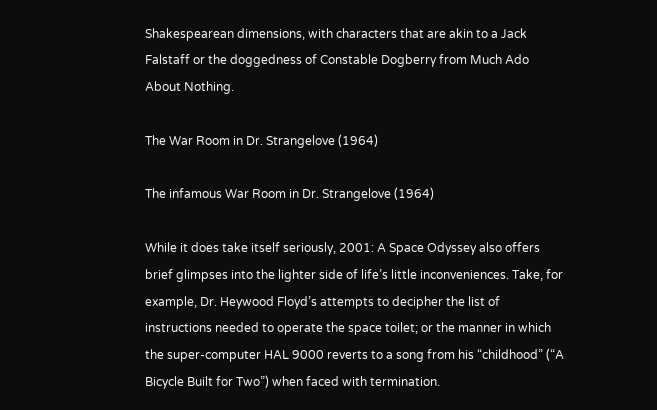Shakespearean dimensions, with characters that are akin to a Jack Falstaff or the doggedness of Constable Dogberry from Much Ado About Nothing.

The War Room in Dr. Strangelove (1964)

The infamous War Room in Dr. Strangelove (1964)

While it does take itself seriously, 2001: A Space Odyssey also offers brief glimpses into the lighter side of life’s little inconveniences. Take, for example, Dr. Heywood Floyd’s attempts to decipher the list of instructions needed to operate the space toilet; or the manner in which the super-computer HAL 9000 reverts to a song from his “childhood” (“A Bicycle Built for Two”) when faced with termination.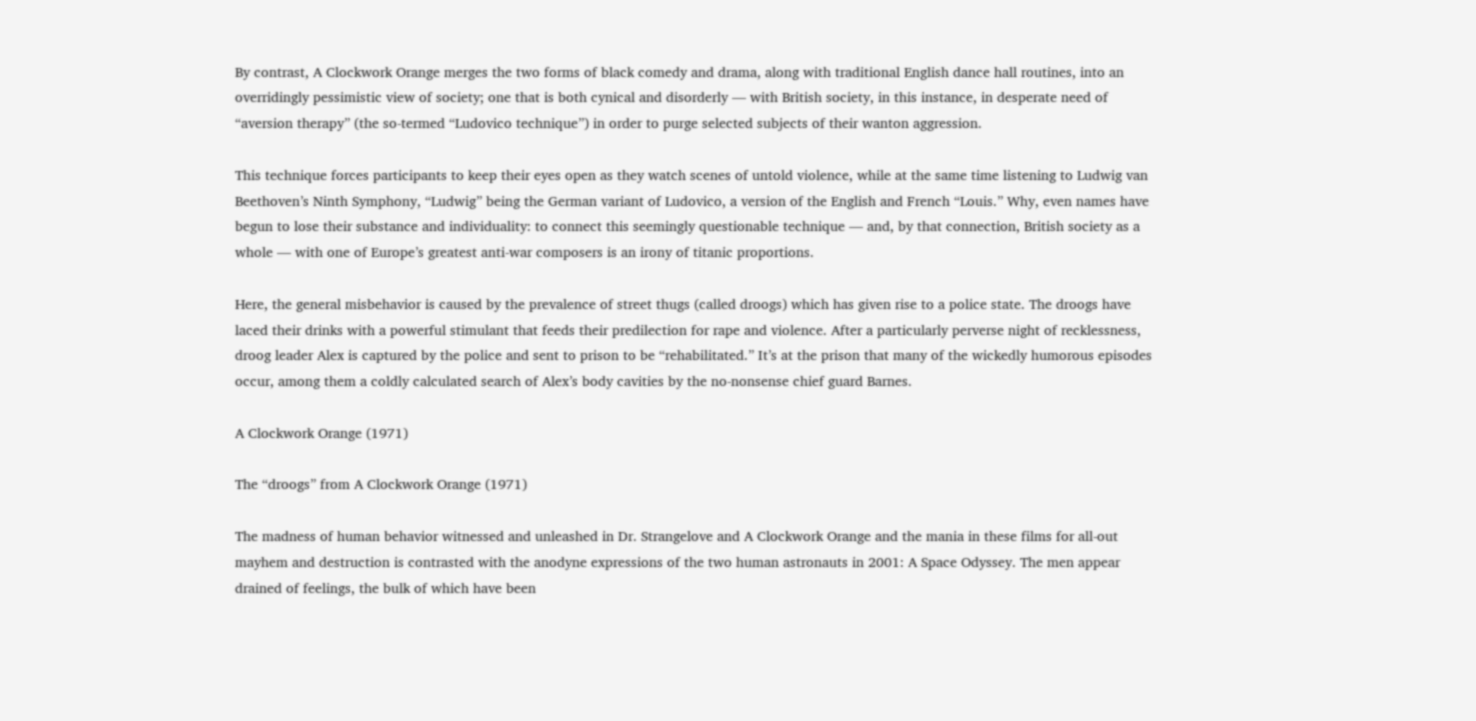By contrast, A Clockwork Orange merges the two forms of black comedy and drama, along with traditional English dance hall routines, into an overridingly pessimistic view of society; one that is both cynical and disorderly — with British society, in this instance, in desperate need of “aversion therapy” (the so-termed “Ludovico technique”) in order to purge selected subjects of their wanton aggression.

This technique forces participants to keep their eyes open as they watch scenes of untold violence, while at the same time listening to Ludwig van Beethoven’s Ninth Symphony, “Ludwig” being the German variant of Ludovico, a version of the English and French “Louis.” Why, even names have begun to lose their substance and individuality: to connect this seemingly questionable technique — and, by that connection, British society as a whole — with one of Europe’s greatest anti-war composers is an irony of titanic proportions.

Here, the general misbehavior is caused by the prevalence of street thugs (called droogs) which has given rise to a police state. The droogs have laced their drinks with a powerful stimulant that feeds their predilection for rape and violence. After a particularly perverse night of recklessness, droog leader Alex is captured by the police and sent to prison to be “rehabilitated.” It’s at the prison that many of the wickedly humorous episodes occur, among them a coldly calculated search of Alex’s body cavities by the no-nonsense chief guard Barnes.

A Clockwork Orange (1971)

The “droogs” from A Clockwork Orange (1971)

The madness of human behavior witnessed and unleashed in Dr. Strangelove and A Clockwork Orange and the mania in these films for all-out mayhem and destruction is contrasted with the anodyne expressions of the two human astronauts in 2001: A Space Odyssey. The men appear drained of feelings, the bulk of which have been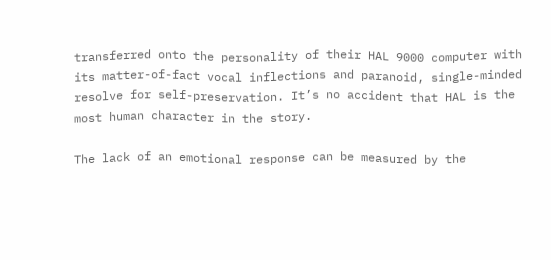transferred onto the personality of their HAL 9000 computer with its matter-of-fact vocal inflections and paranoid, single-minded resolve for self-preservation. It’s no accident that HAL is the most human character in the story.

The lack of an emotional response can be measured by the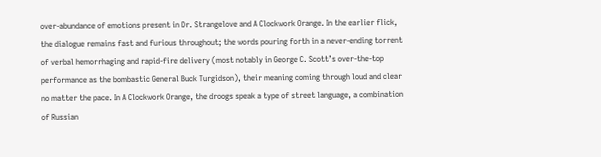over-abundance of emotions present in Dr. Strangelove and A Clockwork Orange. In the earlier flick, the dialogue remains fast and furious throughout; the words pouring forth in a never-ending torrent of verbal hemorrhaging and rapid-fire delivery (most notably in George C. Scott’s over-the-top performance as the bombastic General Buck Turgidson), their meaning coming through loud and clear no matter the pace. In A Clockwork Orange, the droogs speak a type of street language, a combination of Russian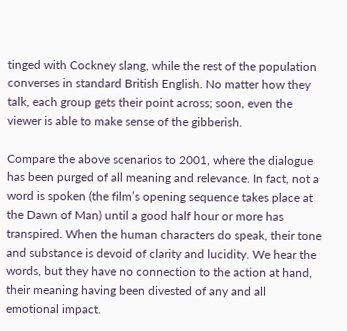tinged with Cockney slang, while the rest of the population converses in standard British English. No matter how they talk, each group gets their point across; soon, even the viewer is able to make sense of the gibberish.

Compare the above scenarios to 2001, where the dialogue has been purged of all meaning and relevance. In fact, not a word is spoken (the film’s opening sequence takes place at the Dawn of Man) until a good half hour or more has transpired. When the human characters do speak, their tone and substance is devoid of clarity and lucidity. We hear the words, but they have no connection to the action at hand, their meaning having been divested of any and all emotional impact.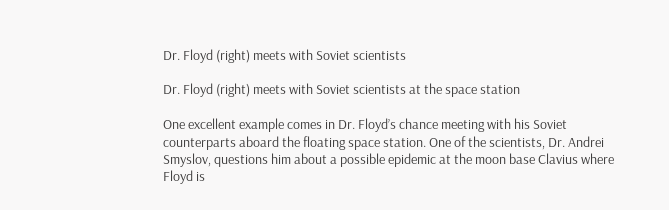Dr. Floyd (right) meets with Soviet scientists

Dr. Floyd (right) meets with Soviet scientists at the space station

One excellent example comes in Dr. Floyd’s chance meeting with his Soviet counterparts aboard the floating space station. One of the scientists, Dr. Andrei Smyslov, questions him about a possible epidemic at the moon base Clavius where Floyd is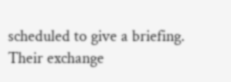scheduled to give a briefing. Their exchange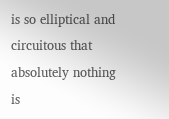is so elliptical and circuitous that absolutely nothing is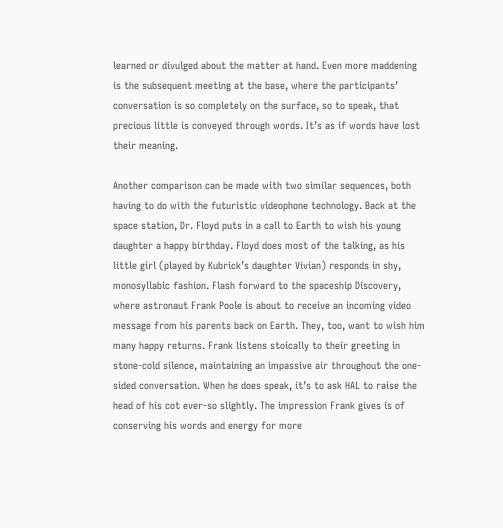learned or divulged about the matter at hand. Even more maddening is the subsequent meeting at the base, where the participants’ conversation is so completely on the surface, so to speak, that precious little is conveyed through words. It’s as if words have lost their meaning.

Another comparison can be made with two similar sequences, both having to do with the futuristic videophone technology. Back at the space station, Dr. Floyd puts in a call to Earth to wish his young daughter a happy birthday. Floyd does most of the talking, as his little girl (played by Kubrick’s daughter Vivian) responds in shy, monosyllabic fashion. Flash forward to the spaceship Discovery, where astronaut Frank Poole is about to receive an incoming video message from his parents back on Earth. They, too, want to wish him many happy returns. Frank listens stoically to their greeting in stone-cold silence, maintaining an impassive air throughout the one-sided conversation. When he does speak, it’s to ask HAL to raise the head of his cot ever-so slightly. The impression Frank gives is of conserving his words and energy for more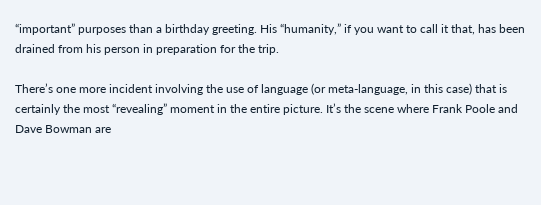“important” purposes than a birthday greeting. His “humanity,” if you want to call it that, has been drained from his person in preparation for the trip.

There’s one more incident involving the use of language (or meta-language, in this case) that is certainly the most “revealing” moment in the entire picture. It’s the scene where Frank Poole and Dave Bowman are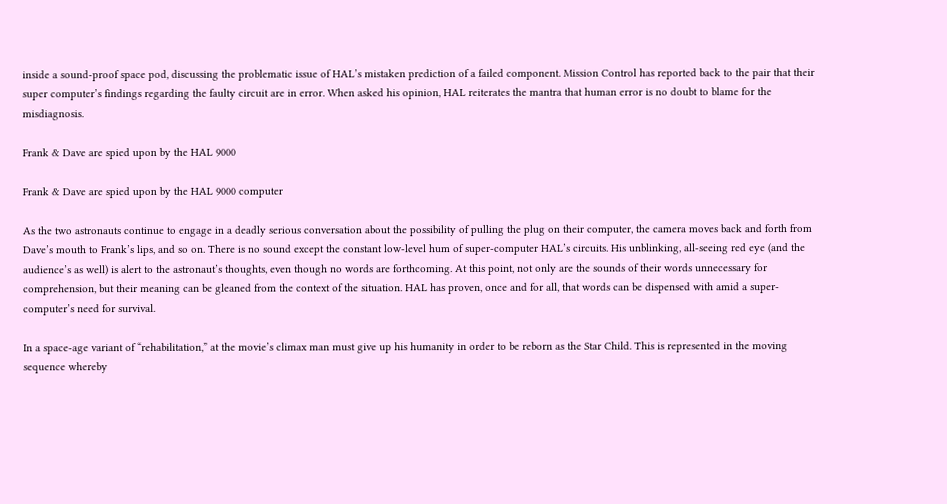inside a sound-proof space pod, discussing the problematic issue of HAL’s mistaken prediction of a failed component. Mission Control has reported back to the pair that their super computer’s findings regarding the faulty circuit are in error. When asked his opinion, HAL reiterates the mantra that human error is no doubt to blame for the misdiagnosis.

Frank & Dave are spied upon by the HAL 9000

Frank & Dave are spied upon by the HAL 9000 computer

As the two astronauts continue to engage in a deadly serious conversation about the possibility of pulling the plug on their computer, the camera moves back and forth from Dave’s mouth to Frank’s lips, and so on. There is no sound except the constant low-level hum of super-computer HAL’s circuits. His unblinking, all-seeing red eye (and the audience’s as well) is alert to the astronaut’s thoughts, even though no words are forthcoming. At this point, not only are the sounds of their words unnecessary for comprehension, but their meaning can be gleaned from the context of the situation. HAL has proven, once and for all, that words can be dispensed with amid a super-computer’s need for survival.

In a space-age variant of “rehabilitation,” at the movie’s climax man must give up his humanity in order to be reborn as the Star Child. This is represented in the moving sequence whereby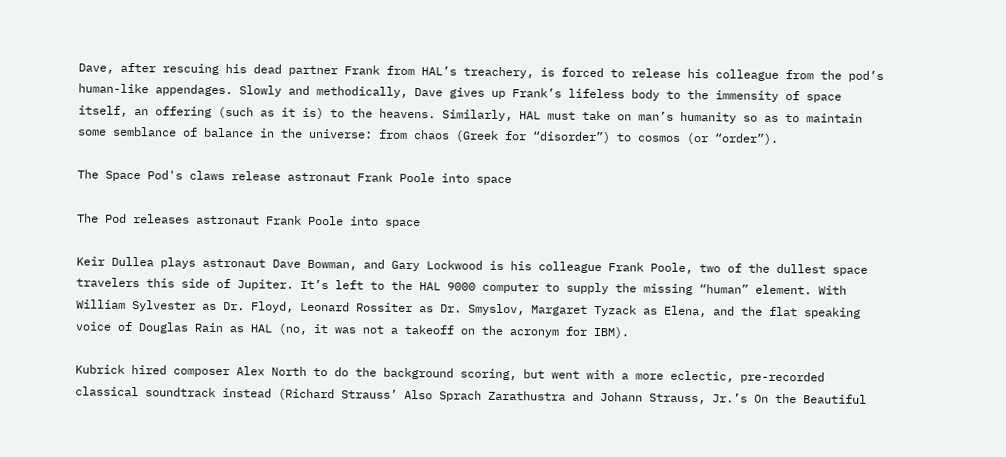Dave, after rescuing his dead partner Frank from HAL’s treachery, is forced to release his colleague from the pod’s human-like appendages. Slowly and methodically, Dave gives up Frank’s lifeless body to the immensity of space itself, an offering (such as it is) to the heavens. Similarly, HAL must take on man’s humanity so as to maintain some semblance of balance in the universe: from chaos (Greek for “disorder”) to cosmos (or “order”).

The Space Pod's claws release astronaut Frank Poole into space

The Pod releases astronaut Frank Poole into space

Keir Dullea plays astronaut Dave Bowman, and Gary Lockwood is his colleague Frank Poole, two of the dullest space travelers this side of Jupiter. It’s left to the HAL 9000 computer to supply the missing “human” element. With William Sylvester as Dr. Floyd, Leonard Rossiter as Dr. Smyslov, Margaret Tyzack as Elena, and the flat speaking voice of Douglas Rain as HAL (no, it was not a takeoff on the acronym for IBM).

Kubrick hired composer Alex North to do the background scoring, but went with a more eclectic, pre-recorded classical soundtrack instead (Richard Strauss’ Also Sprach Zarathustra and Johann Strauss, Jr.’s On the Beautiful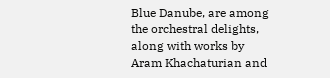Blue Danube, are among the orchestral delights, along with works by Aram Khachaturian and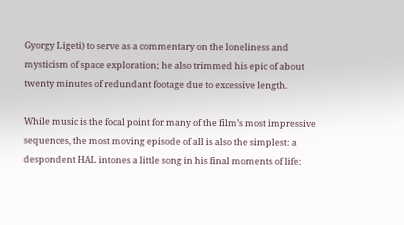Gyorgy Ligeti) to serve as a commentary on the loneliness and mysticism of space exploration; he also trimmed his epic of about twenty minutes of redundant footage due to excessive length.

While music is the focal point for many of the film’s most impressive sequences, the most moving episode of all is also the simplest: a despondent HAL intones a little song in his final moments of life: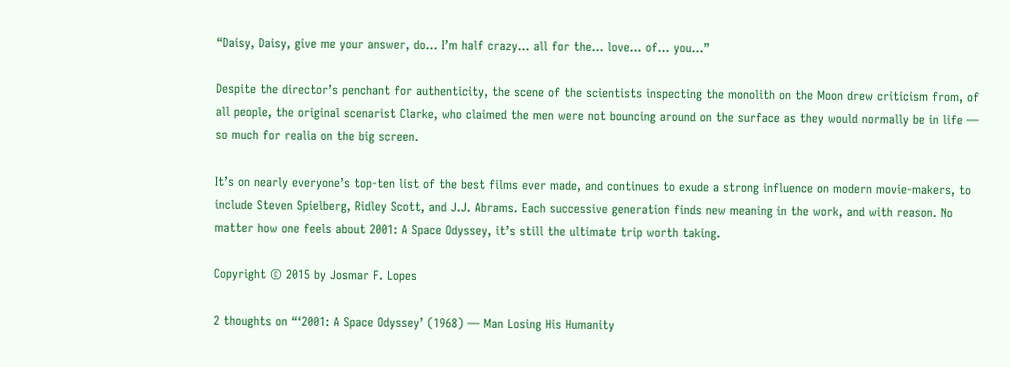“Daisy, Daisy, give me your answer, do… I’m half crazy… all for the… love… of… you…”

Despite the director’s penchant for authenticity, the scene of the scientists inspecting the monolith on the Moon drew criticism from, of all people, the original scenarist Clarke, who claimed the men were not bouncing around on the surface as they would normally be in life — so much for realia on the big screen.

It’s on nearly everyone’s top-ten list of the best films ever made, and continues to exude a strong influence on modern movie-makers, to include Steven Spielberg, Ridley Scott, and J.J. Abrams. Each successive generation finds new meaning in the work, and with reason. No matter how one feels about 2001: A Space Odyssey, it’s still the ultimate trip worth taking.

Copyright © 2015 by Josmar F. Lopes

2 thoughts on “‘2001: A Space Odyssey’ (1968) — Man Losing His Humanity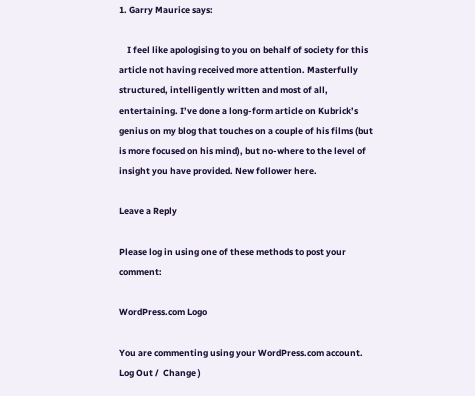1. Garry Maurice says:

    I feel like apologising to you on behalf of society for this article not having received more attention. Masterfully structured, intelligently written and most of all, entertaining. I’ve done a long-form article on Kubrick’s genius on my blog that touches on a couple of his films (but is more focused on his mind), but no-where to the level of insight you have provided. New follower here.

Leave a Reply

Please log in using one of these methods to post your comment:

WordPress.com Logo

You are commenting using your WordPress.com account. Log Out /  Change )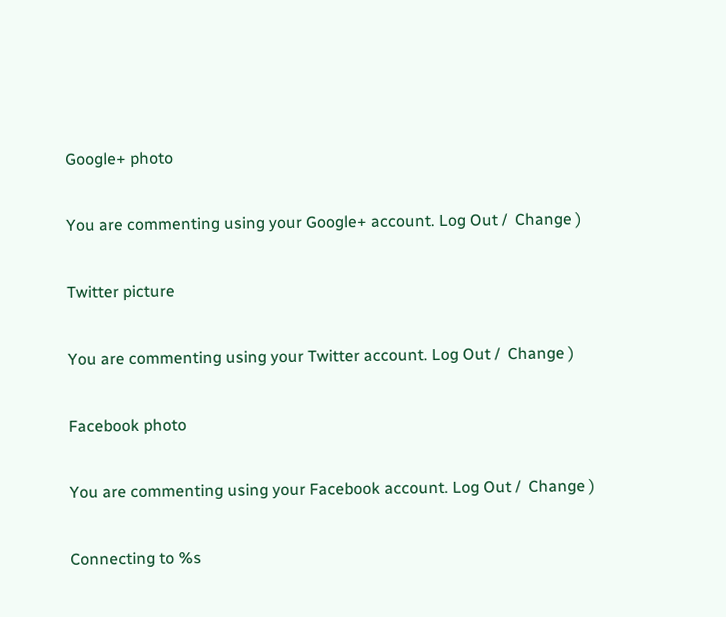Google+ photo

You are commenting using your Google+ account. Log Out /  Change )

Twitter picture

You are commenting using your Twitter account. Log Out /  Change )

Facebook photo

You are commenting using your Facebook account. Log Out /  Change )

Connecting to %s